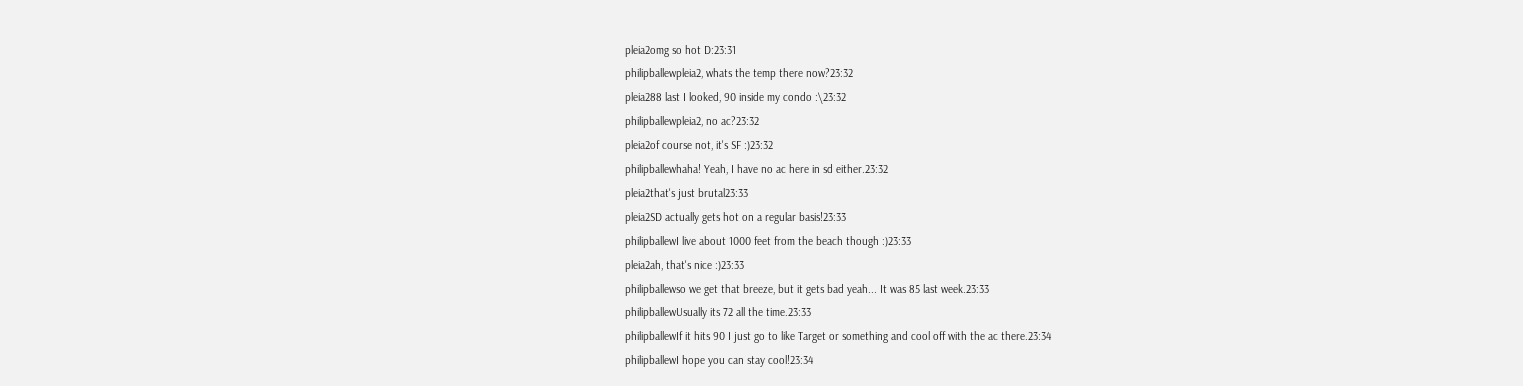pleia2omg so hot D:23:31
philipballewpleia2, whats the temp there now?23:32
pleia288 last I looked, 90 inside my condo :\23:32
philipballewpleia2, no ac?23:32
pleia2of course not, it's SF :)23:32
philipballewhaha! Yeah, I have no ac here in sd either.23:32
pleia2that's just brutal23:33
pleia2SD actually gets hot on a regular basis!23:33
philipballewI live about 1000 feet from the beach though :)23:33
pleia2ah, that's nice :)23:33
philipballewso we get that breeze, but it gets bad yeah... It was 85 last week.23:33
philipballewUsually its 72 all the time.23:33
philipballewIf it hits 90 I just go to like Target or something and cool off with the ac there.23:34
philipballewI hope you can stay cool!23:34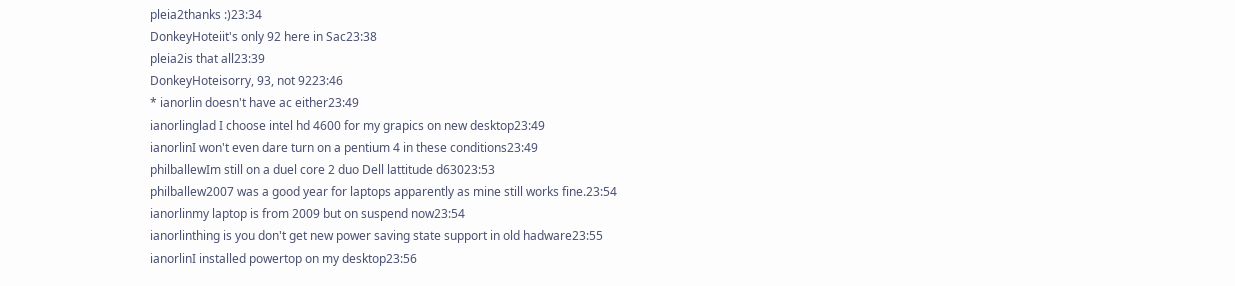pleia2thanks :)23:34
DonkeyHoteiit's only 92 here in Sac23:38
pleia2is that all23:39
DonkeyHoteisorry, 93, not 9223:46
* ianorlin doesn't have ac either23:49
ianorlinglad I choose intel hd 4600 for my grapics on new desktop23:49
ianorlinI won't even dare turn on a pentium 4 in these conditions23:49
philballewIm still on a duel core 2 duo Dell lattitude d63023:53
philballew2007 was a good year for laptops apparently as mine still works fine.23:54
ianorlinmy laptop is from 2009 but on suspend now23:54
ianorlinthing is you don't get new power saving state support in old hadware23:55
ianorlinI installed powertop on my desktop23:56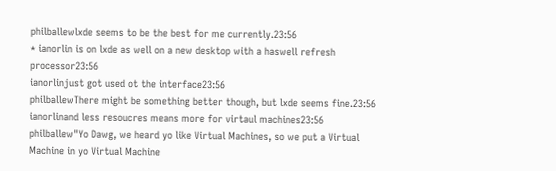philballewlxde seems to be the best for me currently.23:56
* ianorlin is on lxde as well on a new desktop with a haswell refresh processor23:56
ianorlinjust got used ot the interface23:56
philballewThere might be something better though, but lxde seems fine.23:56
ianorlinand less resoucres means more for virtaul machines23:56
philballew"Yo Dawg, we heard yo like Virtual Machines, so we put a Virtual Machine in yo Virtual Machine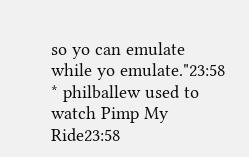so yo can emulate while yo emulate."23:58
* philballew used to watch Pimp My Ride23:58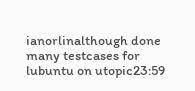ianorlinalthough done many testcases for lubuntu on utopic23:59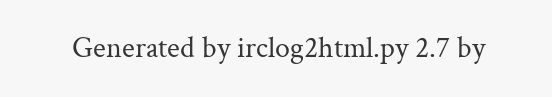Generated by irclog2html.py 2.7 by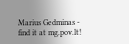Marius Gedminas - find it at mg.pov.lt!